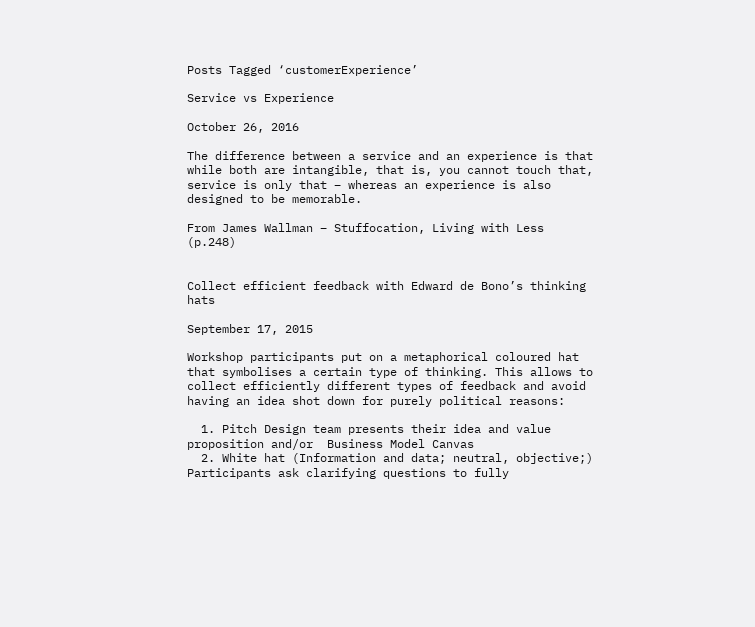Posts Tagged ‘customerExperience’

Service vs Experience

October 26, 2016

The difference between a service and an experience is that while both are intangible, that is, you cannot touch that, service is only that – whereas an experience is also designed to be memorable.

From James Wallman – Stuffocation, Living with Less (p.248)


Collect efficient feedback with Edward de Bono’s thinking hats

September 17, 2015

Workshop participants put on a metaphorical coloured hat that symbolises a certain type of thinking. This allows to collect efficiently different types of feedback and avoid having an idea shot down for purely political reasons:

  1. Pitch Design team presents their idea and value proposition and/or  Business Model Canvas
  2. White hat (Information and data; neutral, objective;) Participants ask clarifying questions to fully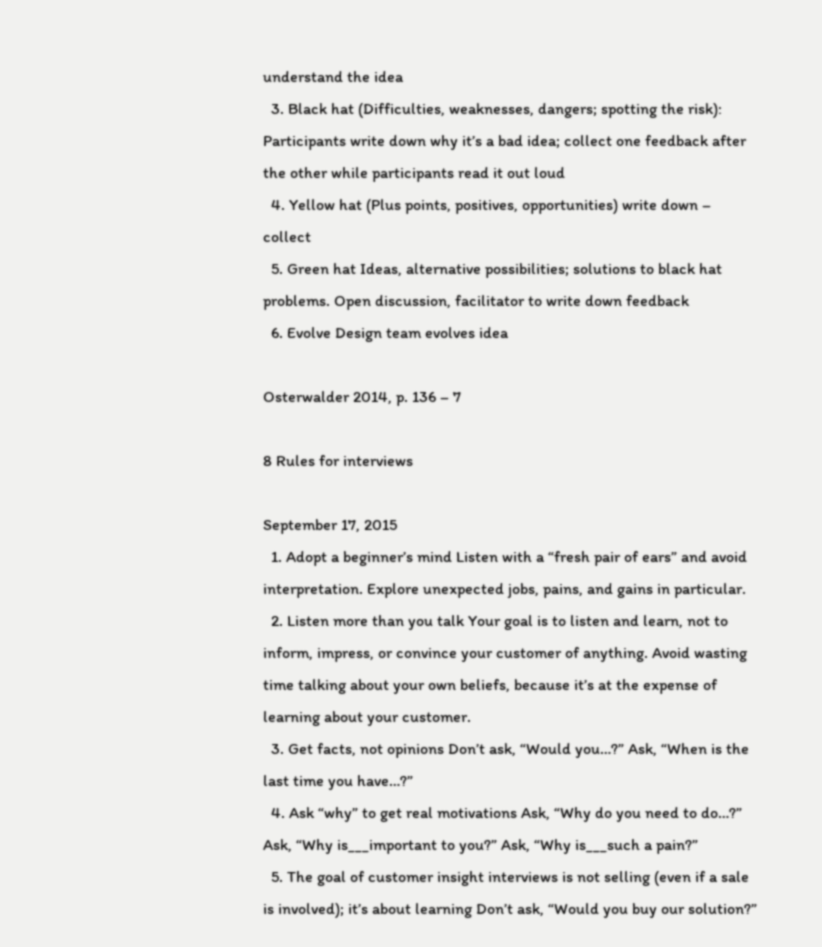understand the idea
  3. Black hat (Difficulties, weaknesses, dangers; spotting the risk): Participants write down why it’s a bad idea; collect one feedback after the other while participants read it out loud
  4. Yellow hat (Plus points, positives, opportunities) write down – collect
  5. Green hat Ideas, alternative possibilities; solutions to black hat problems. Open discussion, facilitator to write down feedback
  6. Evolve Design team evolves idea

Osterwalder 2014, p. 136 – 7

8 Rules for interviews

September 17, 2015
  1. Adopt a beginner’s mind Listen with a “fresh pair of ears” and avoid interpretation. Explore unexpected jobs, pains, and gains in particular.
  2. Listen more than you talk Your goal is to listen and learn, not to inform, impress, or convince your customer of anything. Avoid wasting time talking about your own beliefs, because it’s at the expense of learning about your customer.
  3. Get facts, not opinions Don’t ask, “Would you…?” Ask, “When is the last time you have…?”
  4. Ask “why” to get real motivations Ask, “Why do you need to do…?” Ask, “Why is___important to you?” Ask, “Why is___such a pain?”
  5. The goal of customer insight interviews is not selling (even if a sale is involved); it’s about learning Don’t ask, “Would you buy our solution?”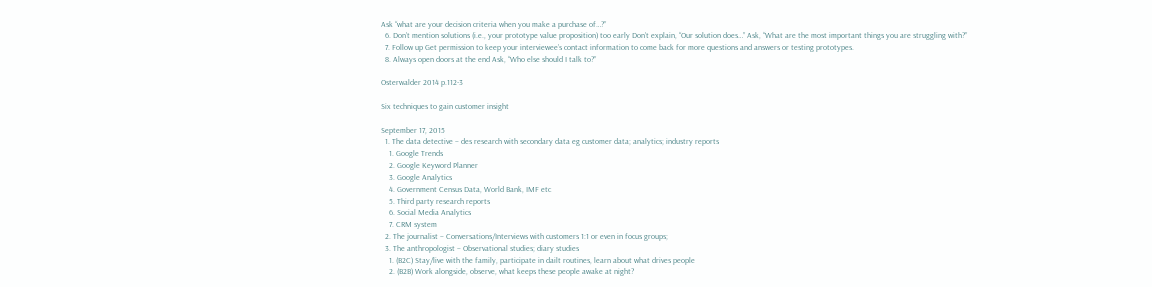Ask “what are your decision criteria when you make a purchase of…?”
  6. Don’t mention solutions (i.e., your prototype value proposition) too early Don’t explain, “Our solution does…” Ask, “What are the most important things you are struggling with?”
  7. Follow up Get permission to keep your interviewee’s contact information to come back for more questions and answers or testing prototypes.
  8. Always open doors at the end Ask, “Who else should I talk to?”

Osterwalder 2014 p.112-3

Six techniques to gain customer insight

September 17, 2015
  1. The data detective – des research with secondary data eg customer data; analytics; industry reports
    1. Google Trends
    2. Google Keyword Planner
    3. Google Analytics
    4. Government Census Data, World Bank, IMF etc
    5. Third party research reports
    6. Social Media Analytics
    7. CRM system
  2. The journalist – Conversations/Interviews with customers 1:1 or even in focus groups;
  3. The anthropologist – Observational studies; diary studies
    1. (B2C) Stay/live with the family, participate in dailt routines, learn about what drives people
    2. (B2B) Work alongside, observe, what keeps these people awake at night?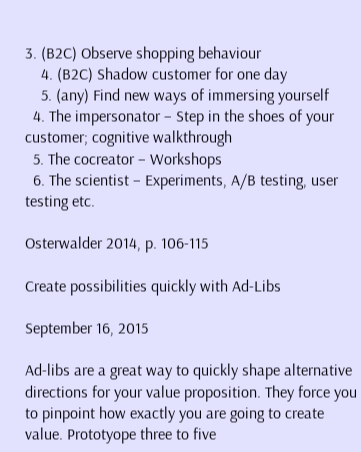3. (B2C) Observe shopping behaviour
    4. (B2C) Shadow customer for one day
    5. (any) Find new ways of immersing yourself
  4. The impersonator – Step in the shoes of your customer; cognitive walkthrough
  5. The cocreator – Workshops
  6. The scientist – Experiments, A/B testing, user testing etc.

Osterwalder 2014, p. 106-115

Create possibilities quickly with Ad-Libs

September 16, 2015

Ad-libs are a great way to quickly shape alternative directions for your value proposition. They force you to pinpoint how exactly you are going to create value. Prototyope three to five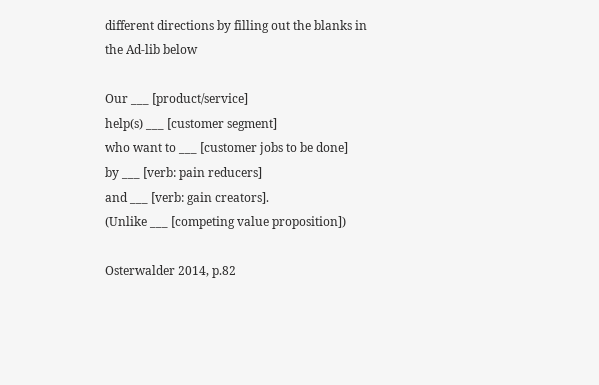different directions by filling out the blanks in the Ad-lib below

Our ___ [product/service]
help(s) ___ [customer segment]
who want to ___ [customer jobs to be done]
by ___ [verb: pain reducers]
and ___ [verb: gain creators].
(Unlike ___ [competing value proposition])

Osterwalder 2014, p.82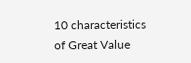10 characteristics of Great Value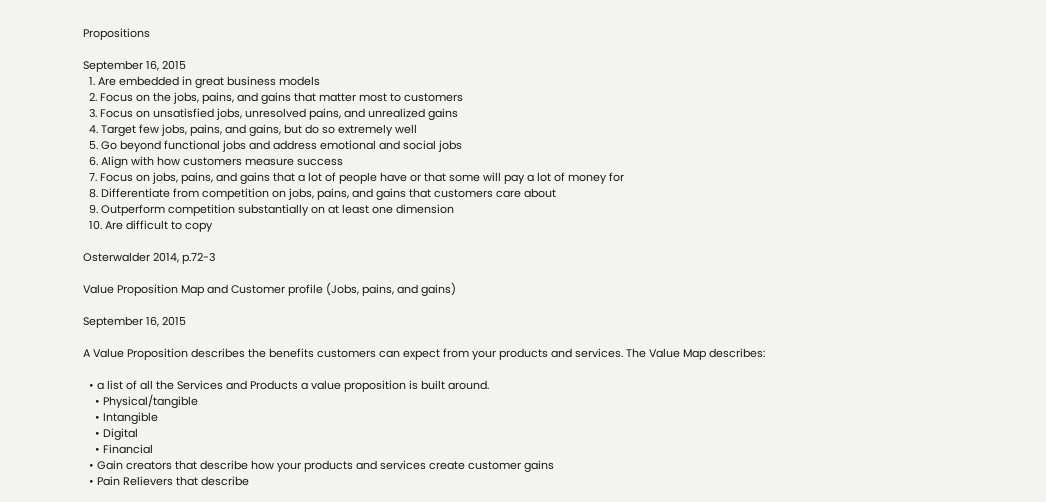Propositions

September 16, 2015
  1. Are embedded in great business models
  2. Focus on the jobs, pains, and gains that matter most to customers
  3. Focus on unsatisfied jobs, unresolved pains, and unrealized gains
  4. Target few jobs, pains, and gains, but do so extremely well
  5. Go beyond functional jobs and address emotional and social jobs
  6. Align with how customers measure success
  7. Focus on jobs, pains, and gains that a lot of people have or that some will pay a lot of money for
  8. Differentiate from competition on jobs, pains, and gains that customers care about
  9. Outperform competition substantially on at least one dimension
  10. Are difficult to copy

Osterwalder 2014, p.72-3

Value Proposition Map and Customer profile (Jobs, pains, and gains)

September 16, 2015

A Value Proposition describes the benefits customers can expect from your products and services. The Value Map describes:

  • a list of all the Services and Products a value proposition is built around.
    • Physical/tangible
    • Intangible
    • Digital
    • Financial
  • Gain creators that describe how your products and services create customer gains
  • Pain Relievers that describe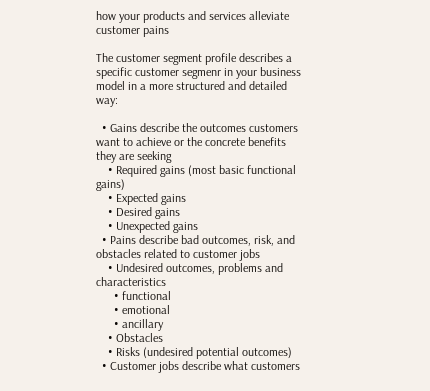how your products and services alleviate customer pains

The customer segment profile describes a specific customer segmenr in your business model in a more structured and detailed way:

  • Gains describe the outcomes customers want to achieve or the concrete benefits they are seeking
    • Required gains (most basic functional gains)
    • Expected gains
    • Desired gains
    • Unexpected gains
  • Pains describe bad outcomes, risk, and obstacles related to customer jobs
    • Undesired outcomes, problems and characteristics
      • functional
      • emotional
      • ancillary
    • Obstacles
    • Risks (undesired potential outcomes)
  • Customer jobs describe what customers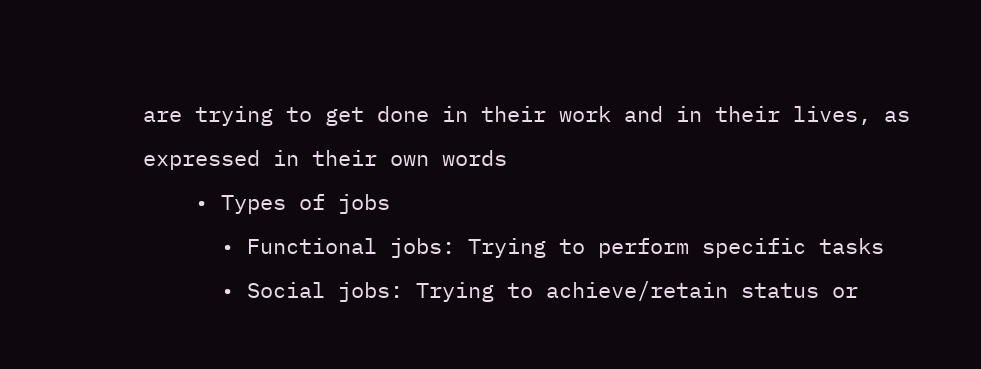are trying to get done in their work and in their lives, as expressed in their own words
    • Types of jobs
      • Functional jobs: Trying to perform specific tasks
      • Social jobs: Trying to achieve/retain status or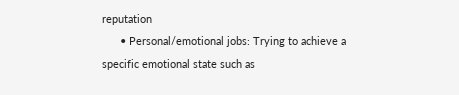reputation
      • Personal/emotional jobs: Trying to achieve a specific emotional state such as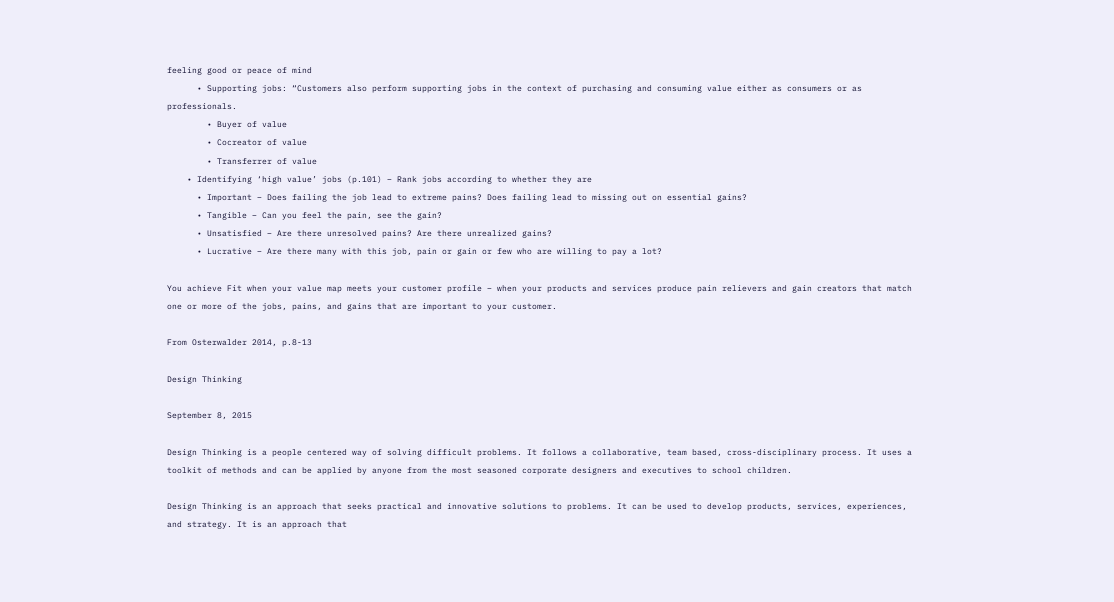feeling good or peace of mind
      • Supporting jobs: “Customers also perform supporting jobs in the context of purchasing and consuming value either as consumers or as professionals.
        • Buyer of value
        • Cocreator of value
        • Transferrer of value
    • Identifying ‘high value’ jobs (p.101) – Rank jobs according to whether they are
      • Important – Does failing the job lead to extreme pains? Does failing lead to missing out on essential gains?
      • Tangible – Can you feel the pain, see the gain?
      • Unsatisfied – Are there unresolved pains? Are there unrealized gains?
      • Lucrative – Are there many with this job, pain or gain or few who are willing to pay a lot?

You achieve Fit when your value map meets your customer profile – when your products and services produce pain relievers and gain creators that match one or more of the jobs, pains, and gains that are important to your customer.

From Osterwalder 2014, p.8-13

Design Thinking

September 8, 2015

Design Thinking is a people centered way of solving difficult problems. It follows a collaborative, team based, cross-disciplinary process. It uses a toolkit of methods and can be applied by anyone from the most seasoned corporate designers and executives to school children.

Design Thinking is an approach that seeks practical and innovative solutions to problems. It can be used to develop products, services, experiences, and strategy. It is an approach that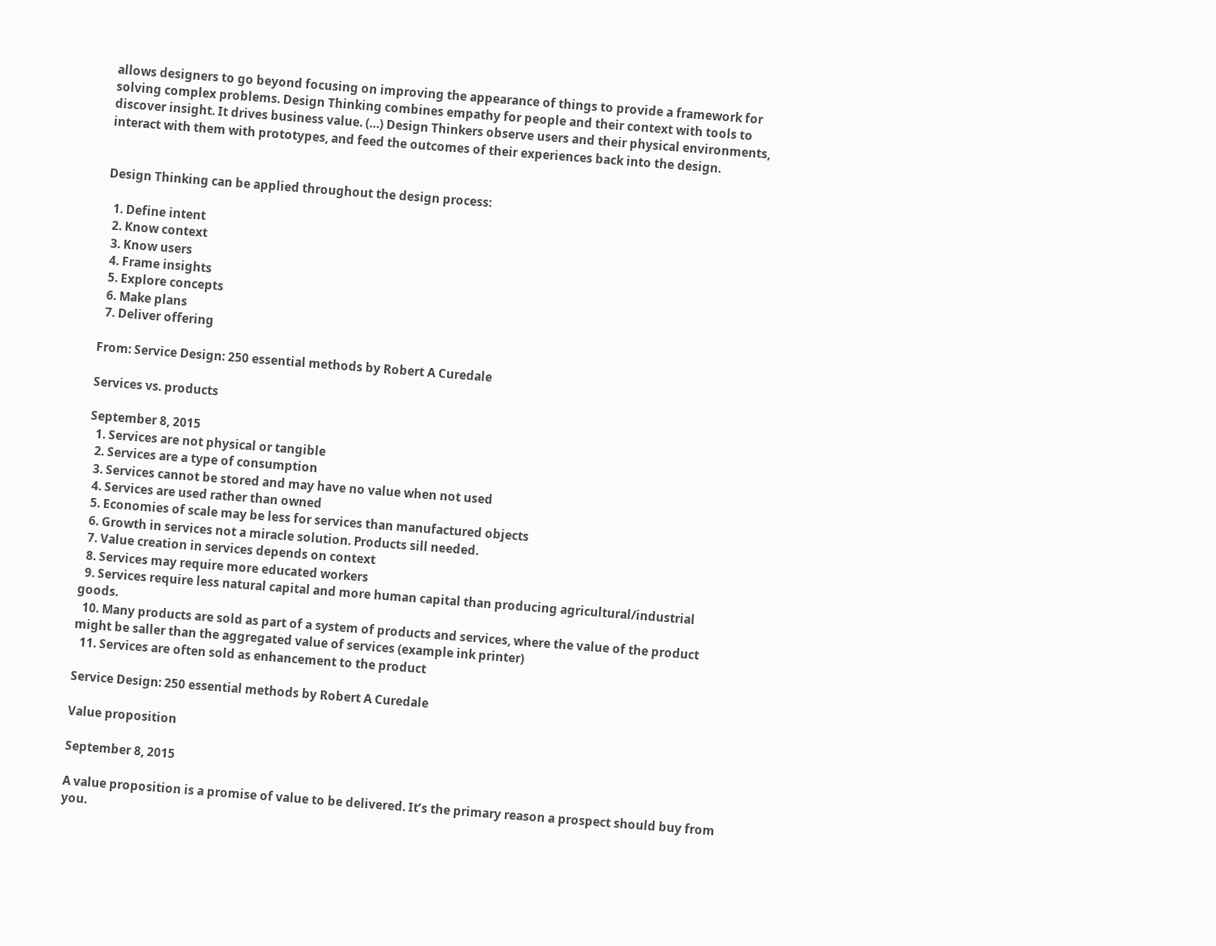allows designers to go beyond focusing on improving the appearance of things to provide a framework for solving complex problems. Design Thinking combines empathy for people and their context with tools to discover insight. It drives business value. (…) Design Thinkers observe users and their physical environments, interact with them with prototypes, and feed the outcomes of their experiences back into the design.


Design Thinking can be applied throughout the design process:

  1. Define intent
  2. Know context
  3. Know users
  4. Frame insights
  5. Explore concepts
  6. Make plans
  7. Deliver offering

From: Service Design: 250 essential methods by Robert A Curedale

Services vs. products

September 8, 2015
  1. Services are not physical or tangible
  2. Services are a type of consumption
  3. Services cannot be stored and may have no value when not used
  4. Services are used rather than owned
  5. Economies of scale may be less for services than manufactured objects
  6. Growth in services not a miracle solution. Products sill needed.
  7. Value creation in services depends on context
  8. Services may require more educated workers
  9. Services require less natural capital and more human capital than producing agricultural/industrial goods.
  10. Many products are sold as part of a system of products and services, where the value of the product might be saller than the aggregated value of services (example ink printer)
  11. Services are often sold as enhancement to the product

Service Design: 250 essential methods by Robert A Curedale

Value proposition

September 8, 2015

A value proposition is a promise of value to be delivered. It’s the primary reason a prospect should buy from you.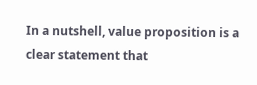In a nutshell, value proposition is a clear statement that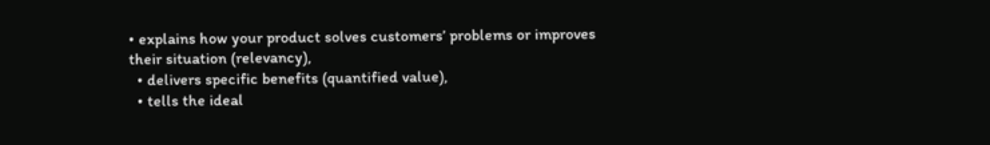• explains how your product solves customers’ problems or improves their situation (relevancy),
  • delivers specific benefits (quantified value),
  • tells the ideal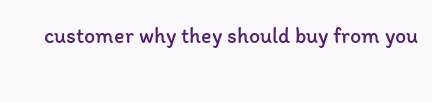customer why they should buy from you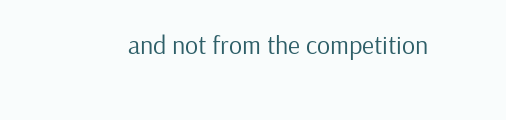and not from the competition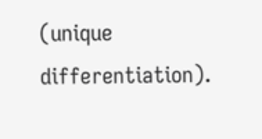(unique differentiation).